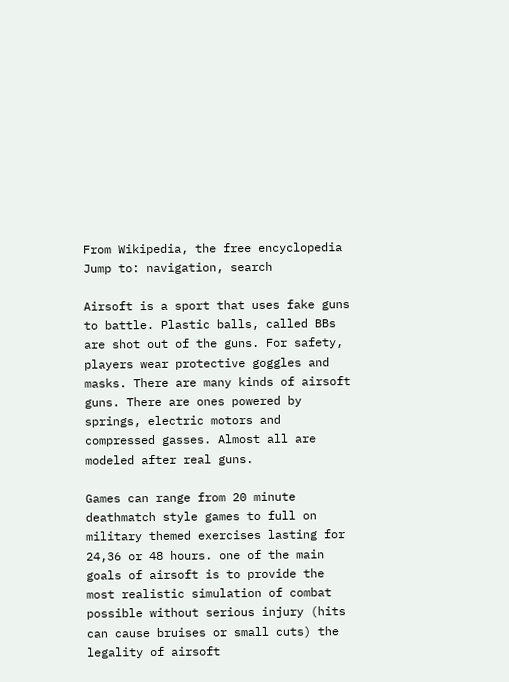From Wikipedia, the free encyclopedia
Jump to: navigation, search

Airsoft is a sport that uses fake guns to battle. Plastic balls, called BBs are shot out of the guns. For safety, players wear protective goggles and masks. There are many kinds of airsoft guns. There are ones powered by springs, electric motors and compressed gasses. Almost all are modeled after real guns.

Games can range from 20 minute deathmatch style games to full on military themed exercises lasting for 24,36 or 48 hours. one of the main goals of airsoft is to provide the most realistic simulation of combat possible without serious injury (hits can cause bruises or small cuts) the legality of airsoft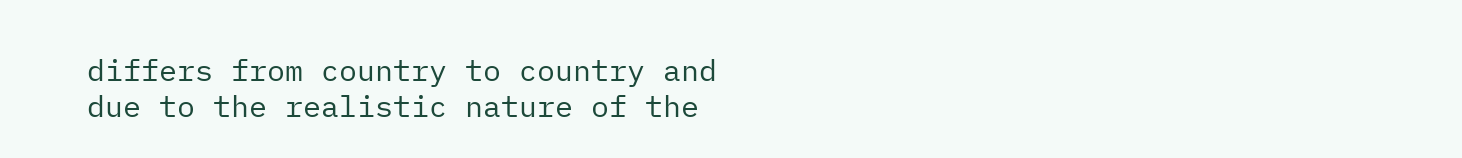differs from country to country and due to the realistic nature of the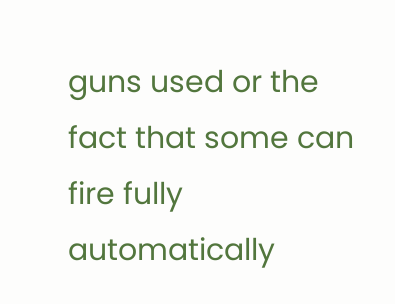guns used or the fact that some can fire fully automatically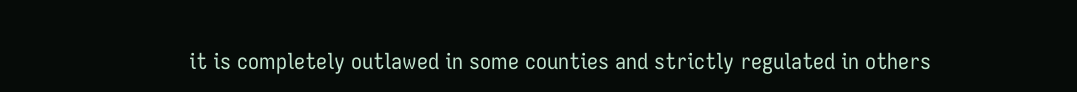it is completely outlawed in some counties and strictly regulated in others